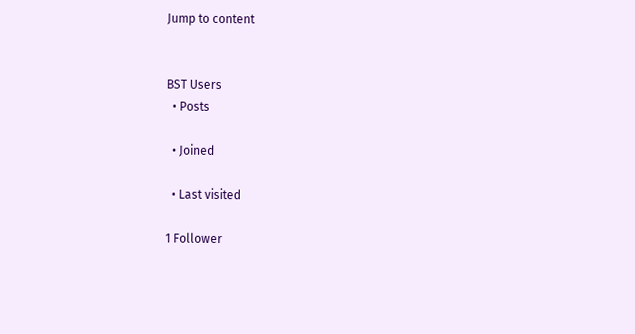Jump to content


BST Users
  • Posts

  • Joined

  • Last visited

1 Follower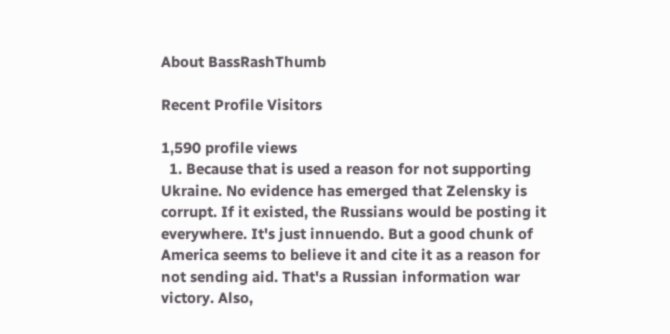About BassRashThumb

Recent Profile Visitors

1,590 profile views
  1. Because that is used a reason for not supporting Ukraine. No evidence has emerged that Zelensky is corrupt. If it existed, the Russians would be posting it everywhere. It's just innuendo. But a good chunk of America seems to believe it and cite it as a reason for not sending aid. That's a Russian information war victory. Also,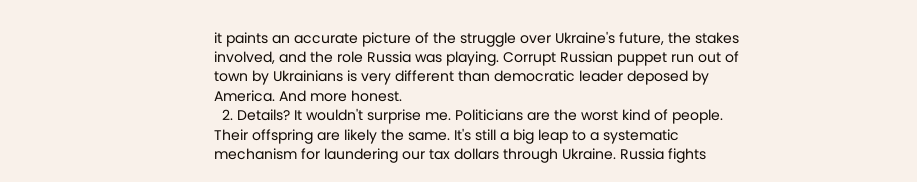it paints an accurate picture of the struggle over Ukraine's future, the stakes involved, and the role Russia was playing. Corrupt Russian puppet run out of town by Ukrainians is very different than democratic leader deposed by America. And more honest.
  2. Details? It wouldn't surprise me. Politicians are the worst kind of people. Their offspring are likely the same. It's still a big leap to a systematic mechanism for laundering our tax dollars through Ukraine. Russia fights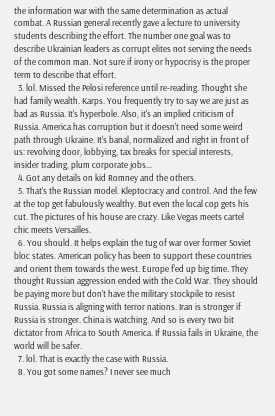the information war with the same determination as actual combat. A Russian general recently gave a lecture to university students describing the effort. The number one goal was to describe Ukrainian leaders as corrupt elites not serving the needs of the common man. Not sure if irony or hypocrisy is the proper term to describe that effort.
  3. lol. Missed the Pelosi reference until re-reading. Thought she had family wealth. Karps. You frequently try to say we are just as bad as Russia. It's hyperbole. Also, it's an implied criticism of Russia. America has corruption but it doesn't need some weird path through Ukraine. It's banal, normalized and right in front of us: revolving door, lobbying, tax breaks for special interests, insider trading, plum corporate jobs...
  4. Got any details on kid Romney and the others.
  5. That's the Russian model. Kleptocracy and control. And the few at the top get fabulously wealthy. But even the local cop gets his cut. The pictures of his house are crazy. Like Vegas meets cartel chic meets Versailles.
  6. You should. It helps explain the tug of war over former Soviet bloc states. American policy has been to support these countries and orient them towards the west. Europe f'ed up big time. They thought Russian aggression ended with the Cold War. They should be paying more but don't have the military stockpile to resist Russia. Russia is aligning with terror nations. Iran is stronger if Russia is stronger. China is watching. And so is every two bit dictator from Africa to South America. If Russia fails in Ukraine, the world will be safer.
  7. lol. That is exactly the case with Russia.
  8. You got some names? I never see much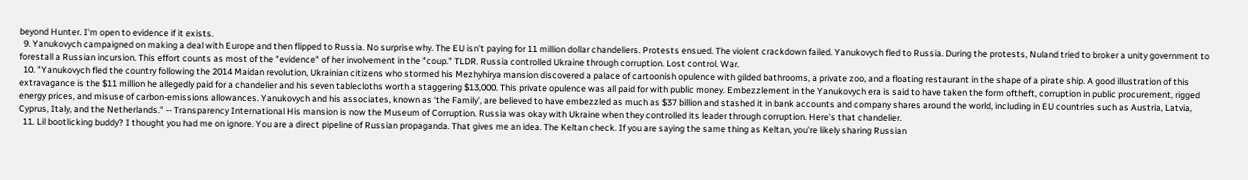beyond Hunter. I'm open to evidence if it exists.
  9. Yanukovych campaigned on making a deal with Europe and then flipped to Russia. No surprise why. The EU isn't paying for 11 million dollar chandeliers. Protests ensued. The violent crackdown failed. Yanukovych fled to Russia. During the protests, Nuland tried to broker a unity government to forestall a Russian incursion. This effort counts as most of the "evidence" of her involvement in the "coup." TLDR. Russia controlled Ukraine through corruption. Lost control. War.
  10. "Yanukovych fled the country following the 2014 Maidan revolution, Ukrainian citizens who stormed his Mezhyhirya mansion discovered a palace of cartoonish opulence with gilded bathrooms, a private zoo, and a floating restaurant in the shape of a pirate ship. A good illustration of this extravagance is the $11 million he allegedly paid for a chandelier and his seven tablecloths worth a staggering $13,000. This private opulence was all paid for with public money. Embezzlement in the Yanukovych era is said to have taken the form oftheft, corruption in public procurement, rigged energy prices, and misuse of carbon-emissions allowances. Yanukovych and his associates, known as ‘the Family’, are believed to have embezzled as much as $37 billion and stashed it in bank accounts and company shares around the world, including in EU countries such as Austria, Latvia, Cyprus, Italy, and the Netherlands." -- Transparency International His mansion is now the Museum of Corruption. Russia was okay with Ukraine when they controlled its leader through corruption. Here's that chandelier.
  11. Lil bootlicking buddy? I thought you had me on ignore. You are a direct pipeline of Russian propaganda. That gives me an idea. The Keltan check. If you are saying the same thing as Keltan, you're likely sharing Russian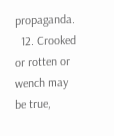propaganda.
  12. Crooked or rotten or wench may be true,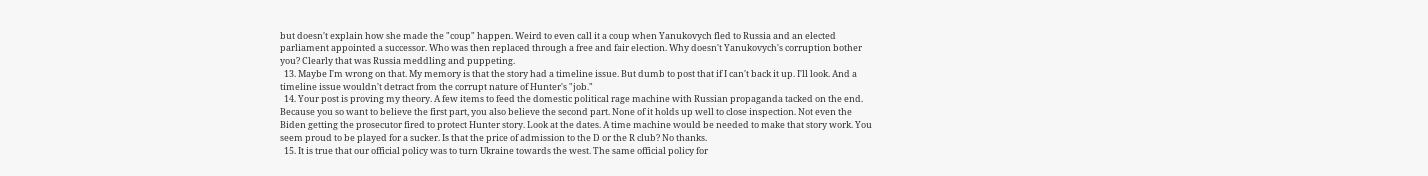but doesn't explain how she made the "coup" happen. Weird to even call it a coup when Yanukovych fled to Russia and an elected parliament appointed a successor. Who was then replaced through a free and fair election. Why doesn't Yanukovych's corruption bother you? Clearly that was Russia meddling and puppeting.
  13. Maybe I'm wrong on that. My memory is that the story had a timeline issue. But dumb to post that if I can't back it up. I'll look. And a timeline issue wouldn't detract from the corrupt nature of Hunter's "job."
  14. Your post is proving my theory. A few items to feed the domestic political rage machine with Russian propaganda tacked on the end. Because you so want to believe the first part, you also believe the second part. None of it holds up well to close inspection. Not even the Biden getting the prosecutor fired to protect Hunter story. Look at the dates. A time machine would be needed to make that story work. You seem proud to be played for a sucker. Is that the price of admission to the D or the R club? No thanks.
  15. It is true that our official policy was to turn Ukraine towards the west. The same official policy for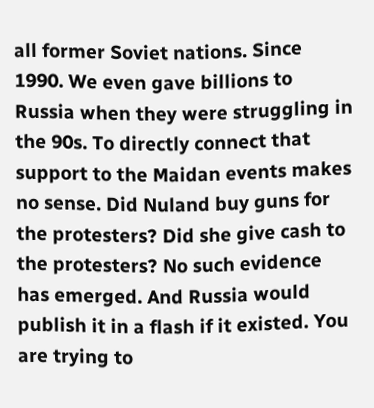all former Soviet nations. Since 1990. We even gave billions to Russia when they were struggling in the 90s. To directly connect that support to the Maidan events makes no sense. Did Nuland buy guns for the protesters? Did she give cash to the protesters? No such evidence has emerged. And Russia would publish it in a flash if it existed. You are trying to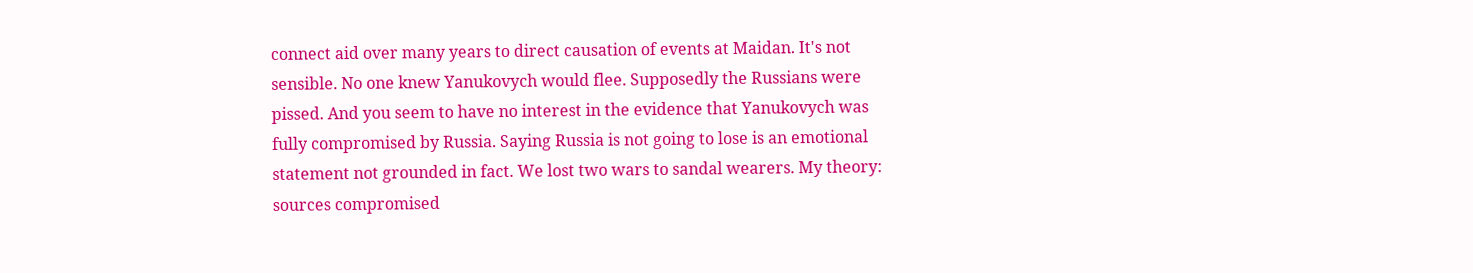connect aid over many years to direct causation of events at Maidan. It's not sensible. No one knew Yanukovych would flee. Supposedly the Russians were pissed. And you seem to have no interest in the evidence that Yanukovych was fully compromised by Russia. Saying Russia is not going to lose is an emotional statement not grounded in fact. We lost two wars to sandal wearers. My theory: sources compromised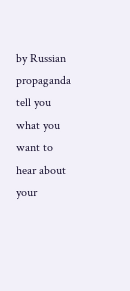by Russian propaganda tell you what you want to hear about your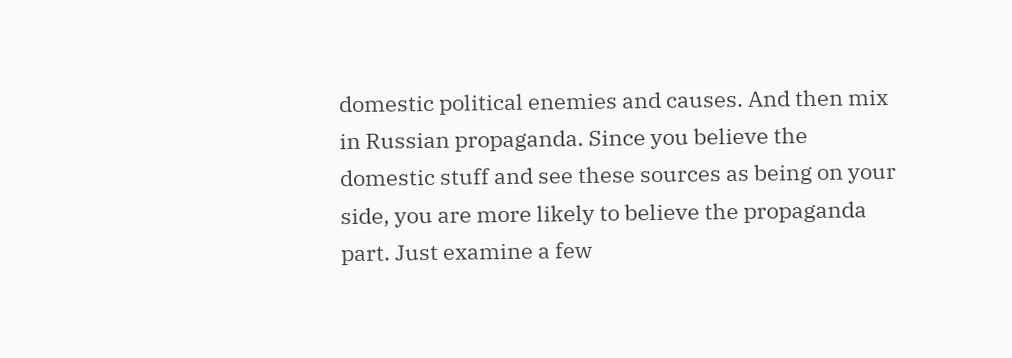domestic political enemies and causes. And then mix in Russian propaganda. Since you believe the domestic stuff and see these sources as being on your side, you are more likely to believe the propaganda part. Just examine a few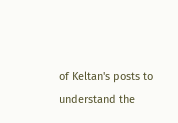of Keltan's posts to understand the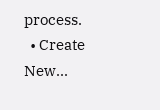process.
  • Create New...